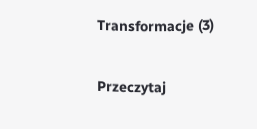Transformacje (3)

Przeczytaj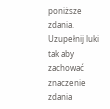poniższe zdania. Uzupełnij luki tak aby zachować znaczenie zdania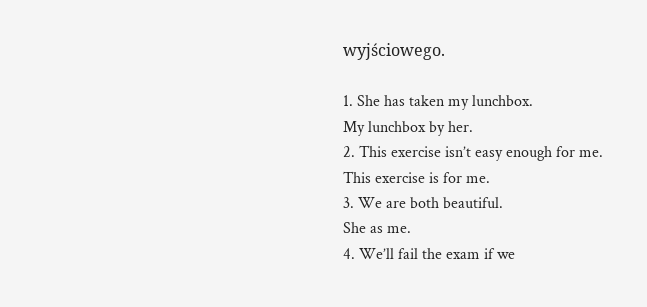wyjściowego.

1. She has taken my lunchbox.
My lunchbox by her.
2. This exercise isn’t easy enough for me.
This exercise is for me.
3. We are both beautiful.
She as me.
4. We’ll fail the exam if we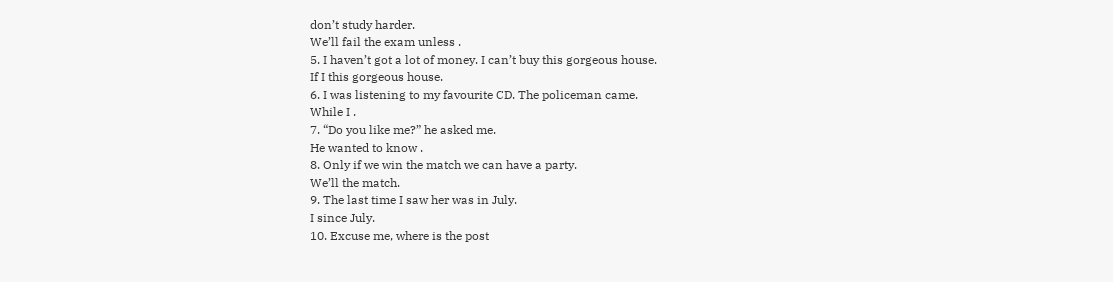don’t study harder.
We’ll fail the exam unless .
5. I haven’t got a lot of money. I can’t buy this gorgeous house.
If I this gorgeous house.
6. I was listening to my favourite CD. The policeman came.
While I .
7. “Do you like me?” he asked me.
He wanted to know .
8. Only if we win the match we can have a party.
We’ll the match.
9. The last time I saw her was in July.
I since July.
10. Excuse me, where is the post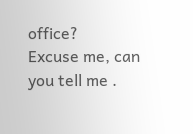office?
Excuse me, can you tell me .